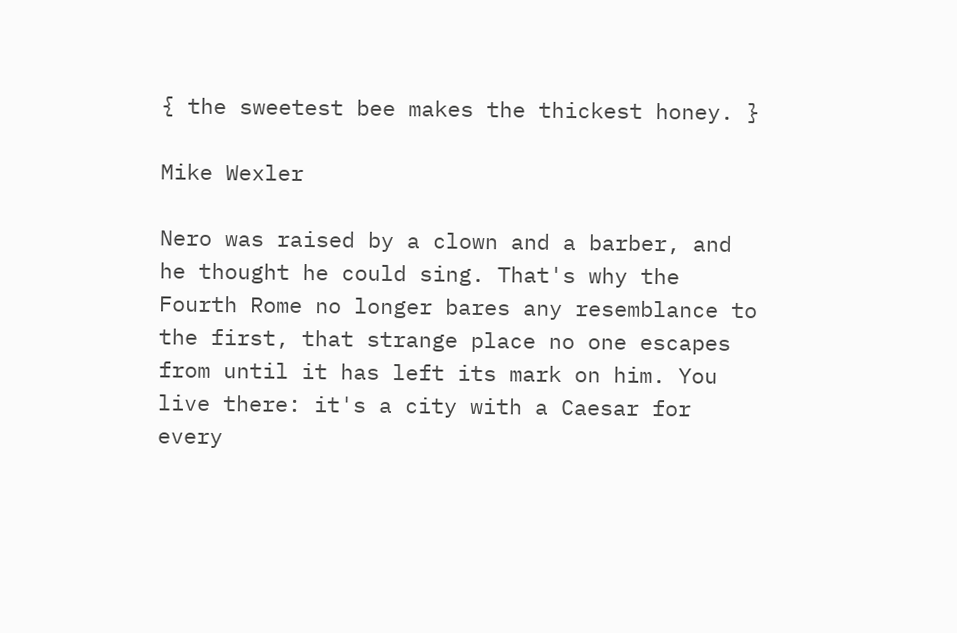{ the sweetest bee makes the thickest honey. }

Mike Wexler

Nero was raised by a clown and a barber, and he thought he could sing. That's why the Fourth Rome no longer bares any resemblance to the first, that strange place no one escapes from until it has left its mark on him. You live there: it's a city with a Caesar for every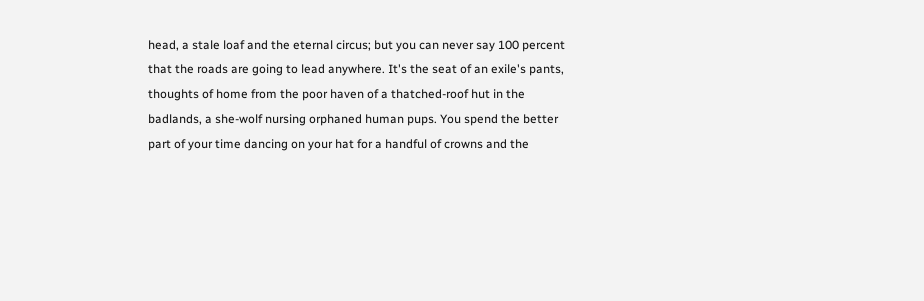head, a stale loaf and the eternal circus; but you can never say 100 percent that the roads are going to lead anywhere. It's the seat of an exile's pants, thoughts of home from the poor haven of a thatched-roof hut in the badlands, a she-wolf nursing orphaned human pups. You spend the better part of your time dancing on your hat for a handful of crowns and the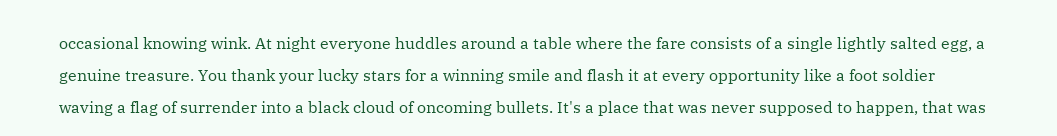occasional knowing wink. At night everyone huddles around a table where the fare consists of a single lightly salted egg, a genuine treasure. You thank your lucky stars for a winning smile and flash it at every opportunity like a foot soldier waving a flag of surrender into a black cloud of oncoming bullets. It's a place that was never supposed to happen, that was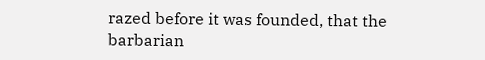razed before it was founded, that the barbarian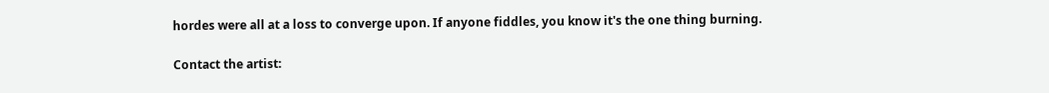hordes were all at a loss to converge upon. If anyone fiddles, you know it's the one thing burning.

Contact the artist: